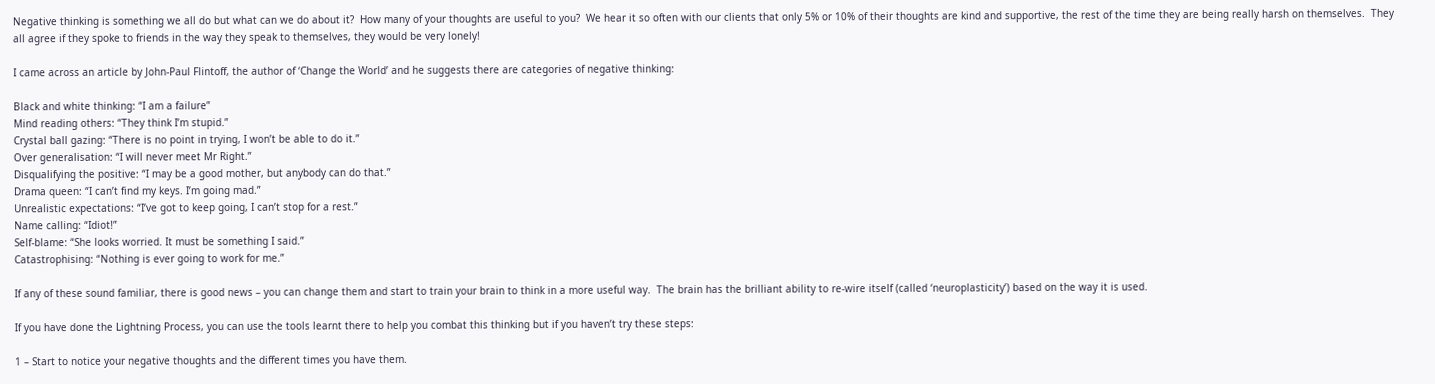Negative thinking is something we all do but what can we do about it?  How many of your thoughts are useful to you?  We hear it so often with our clients that only 5% or 10% of their thoughts are kind and supportive, the rest of the time they are being really harsh on themselves.  They all agree if they spoke to friends in the way they speak to themselves, they would be very lonely!

I came across an article by John-Paul Flintoff, the author of ‘Change the World’ and he suggests there are categories of negative thinking:

Black and white thinking: “I am a failure”
Mind reading others: “They think I’m stupid.”
Crystal ball gazing: “There is no point in trying, I won’t be able to do it.”
Over generalisation: “I will never meet Mr Right.”
Disqualifying the positive: “I may be a good mother, but anybody can do that.”
Drama queen: “I can’t find my keys. I’m going mad.”
Unrealistic expectations: “I’ve got to keep going, I can’t stop for a rest.”
Name calling: “Idiot!”
Self-blame: “She looks worried. It must be something I said.”
Catastrophising: “Nothing is ever going to work for me.”

If any of these sound familiar, there is good news – you can change them and start to train your brain to think in a more useful way.  The brain has the brilliant ability to re-wire itself (called ‘neuroplasticity’) based on the way it is used.

If you have done the Lightning Process, you can use the tools learnt there to help you combat this thinking but if you haven’t try these steps:

1 – Start to notice your negative thoughts and the different times you have them.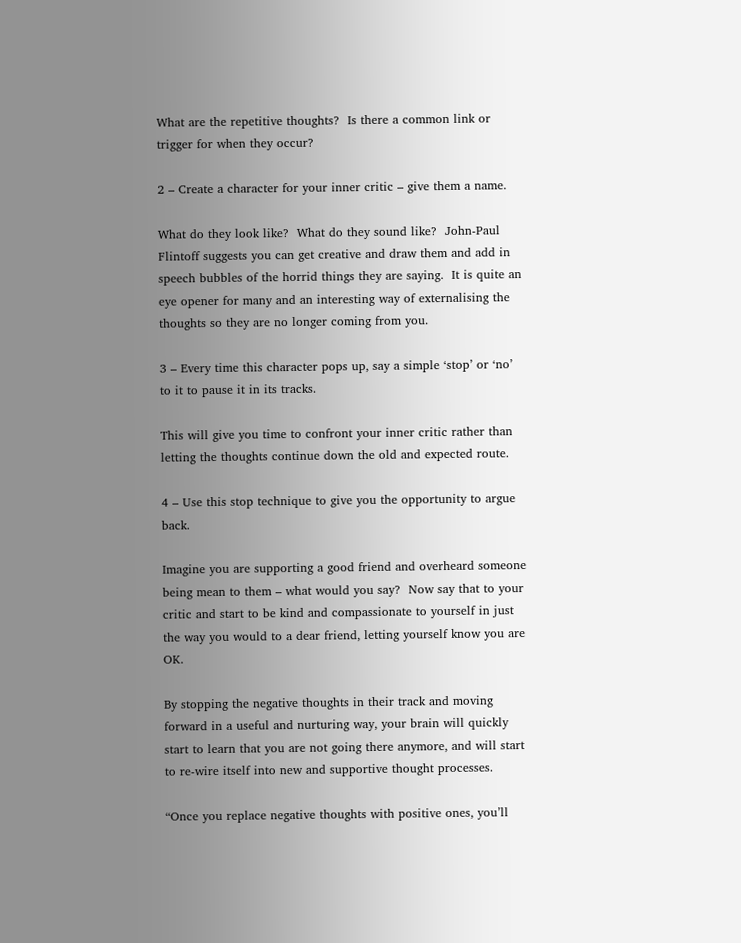What are the repetitive thoughts?  Is there a common link or trigger for when they occur?

2 – Create a character for your inner critic – give them a name.

What do they look like?  What do they sound like?  John-Paul Flintoff suggests you can get creative and draw them and add in speech bubbles of the horrid things they are saying.  It is quite an eye opener for many and an interesting way of externalising the thoughts so they are no longer coming from you.

3 – Every time this character pops up, say a simple ‘stop’ or ‘no’ to it to pause it in its tracks.

This will give you time to confront your inner critic rather than letting the thoughts continue down the old and expected route.

4 – Use this stop technique to give you the opportunity to argue back.

Imagine you are supporting a good friend and overheard someone being mean to them – what would you say?  Now say that to your critic and start to be kind and compassionate to yourself in just the way you would to a dear friend, letting yourself know you are OK.

By stopping the negative thoughts in their track and moving forward in a useful and nurturing way, your brain will quickly start to learn that you are not going there anymore, and will start to re-wire itself into new and supportive thought processes.

“Once you replace negative thoughts with positive ones, you’ll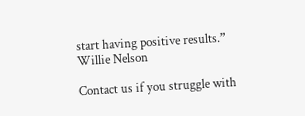start having positive results.” Willie Nelson

Contact us if you struggle with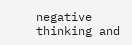negative thinking and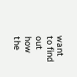want to find out how the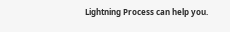Lightning Process can help you.